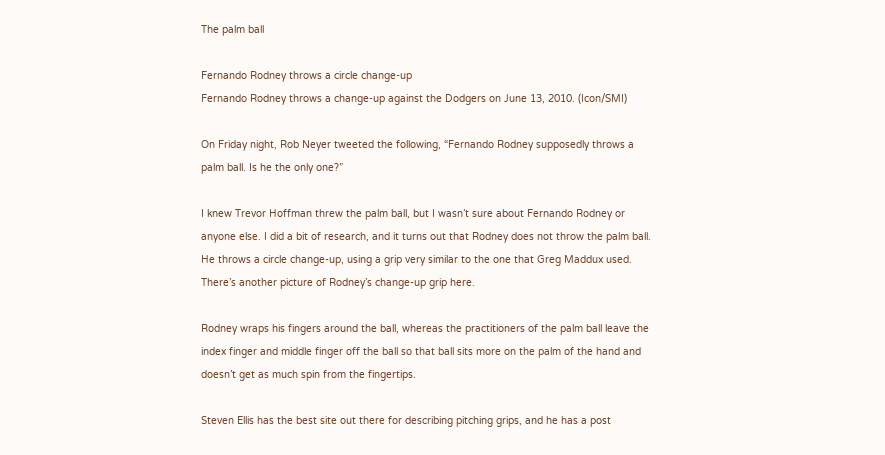The palm ball

Fernando Rodney throws a circle change-up
Fernando Rodney throws a change-up against the Dodgers on June 13, 2010. (Icon/SMI)

On Friday night, Rob Neyer tweeted the following, “Fernando Rodney supposedly throws a palm ball. Is he the only one?”

I knew Trevor Hoffman threw the palm ball, but I wasn’t sure about Fernando Rodney or anyone else. I did a bit of research, and it turns out that Rodney does not throw the palm ball. He throws a circle change-up, using a grip very similar to the one that Greg Maddux used. There’s another picture of Rodney’s change-up grip here.

Rodney wraps his fingers around the ball, whereas the practitioners of the palm ball leave the index finger and middle finger off the ball so that ball sits more on the palm of the hand and doesn’t get as much spin from the fingertips.

Steven Ellis has the best site out there for describing pitching grips, and he has a post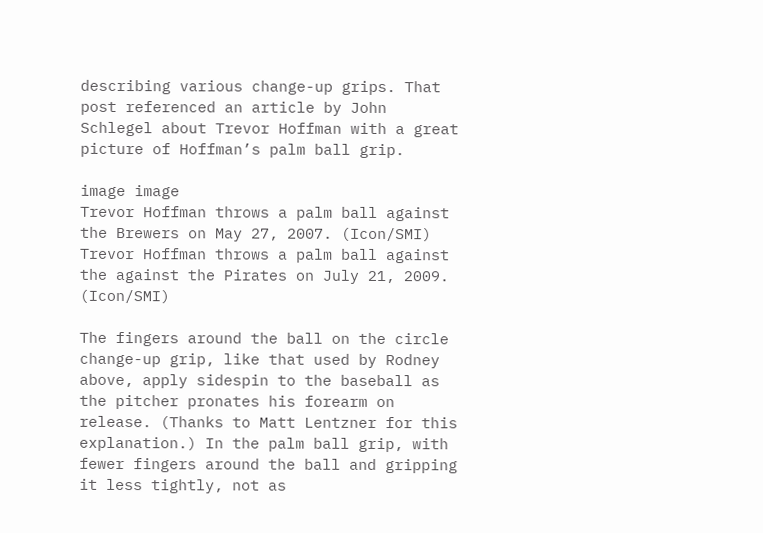describing various change-up grips. That post referenced an article by John Schlegel about Trevor Hoffman with a great picture of Hoffman’s palm ball grip.

image image
Trevor Hoffman throws a palm ball against the Brewers on May 27, 2007. (Icon/SMI) Trevor Hoffman throws a palm ball against the against the Pirates on July 21, 2009. (Icon/SMI)

The fingers around the ball on the circle change-up grip, like that used by Rodney above, apply sidespin to the baseball as the pitcher pronates his forearm on release. (Thanks to Matt Lentzner for this explanation.) In the palm ball grip, with fewer fingers around the ball and gripping it less tightly, not as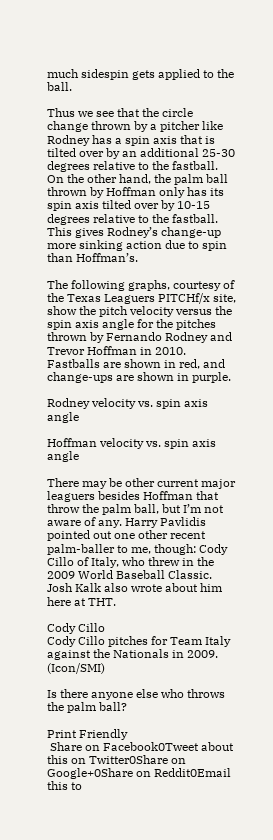much sidespin gets applied to the ball.

Thus we see that the circle change thrown by a pitcher like Rodney has a spin axis that is tilted over by an additional 25-30 degrees relative to the fastball. On the other hand, the palm ball thrown by Hoffman only has its spin axis tilted over by 10-15 degrees relative to the fastball. This gives Rodney’s change-up more sinking action due to spin than Hoffman’s.

The following graphs, courtesy of the Texas Leaguers PITCHf/x site, show the pitch velocity versus the spin axis angle for the pitches thrown by Fernando Rodney and Trevor Hoffman in 2010. Fastballs are shown in red, and change-ups are shown in purple.

Rodney velocity vs. spin axis angle

Hoffman velocity vs. spin axis angle

There may be other current major leaguers besides Hoffman that throw the palm ball, but I’m not aware of any. Harry Pavlidis pointed out one other recent palm-baller to me, though: Cody Cillo of Italy, who threw in the 2009 World Baseball Classic. Josh Kalk also wrote about him here at THT.

Cody Cillo
Cody Cillo pitches for Team Italy against the Nationals in 2009. (Icon/SMI)

Is there anyone else who throws the palm ball?

Print Friendly
 Share on Facebook0Tweet about this on Twitter0Share on Google+0Share on Reddit0Email this to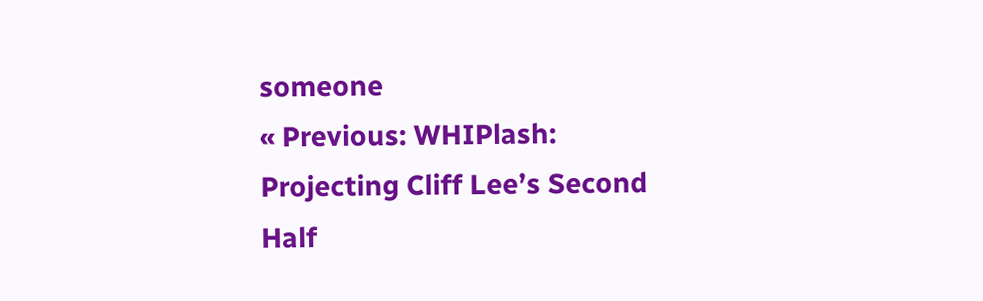someone
« Previous: WHIPlash: Projecting Cliff Lee’s Second Half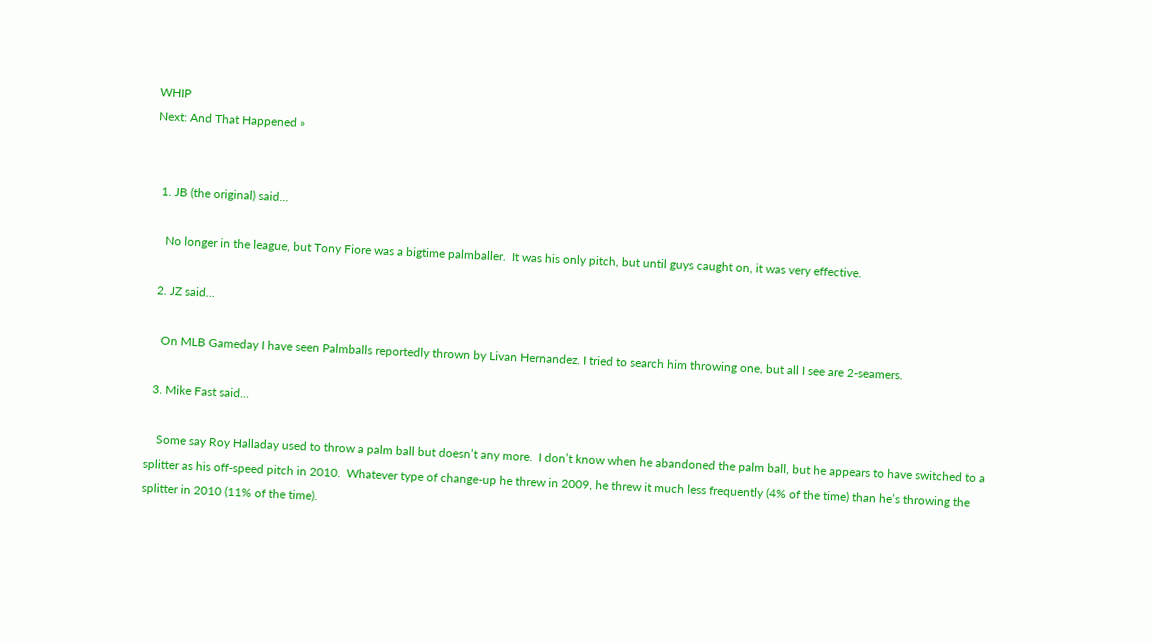WHIP
Next: And That Happened »


  1. JB (the original) said...

    No longer in the league, but Tony Fiore was a bigtime palmballer.  It was his only pitch, but until guys caught on, it was very effective.

  2. JZ said...

    On MLB Gameday I have seen Palmballs reportedly thrown by Livan Hernandez. I tried to search him throwing one, but all I see are 2-seamers.

  3. Mike Fast said...

    Some say Roy Halladay used to throw a palm ball but doesn’t any more.  I don’t know when he abandoned the palm ball, but he appears to have switched to a splitter as his off-speed pitch in 2010.  Whatever type of change-up he threw in 2009, he threw it much less frequently (4% of the time) than he’s throwing the splitter in 2010 (11% of the time).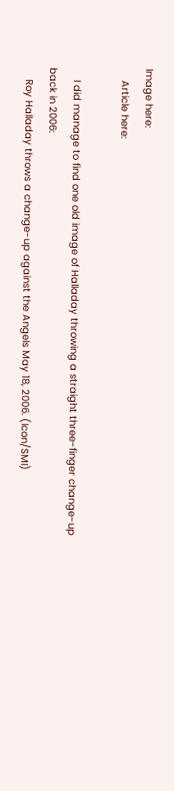Image here:
    Article here:

    I did manage to find one old image of Halladay throwing a straight three-finger change-up back in 2006:
    Roy Halladay throws a change-up against the Angels May 18, 2006. (Icon/SMI)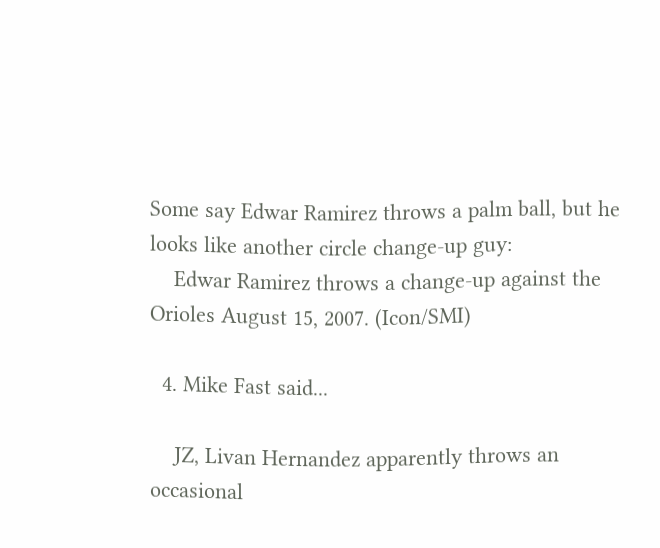Some say Edwar Ramirez throws a palm ball, but he looks like another circle change-up guy:
    Edwar Ramirez throws a change-up against the Orioles August 15, 2007. (Icon/SMI)

  4. Mike Fast said...

    JZ, Livan Hernandez apparently throws an occasional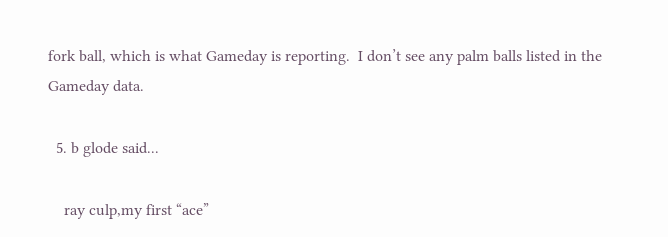fork ball, which is what Gameday is reporting.  I don’t see any palm balls listed in the Gameday data.

  5. b glode said...

    ray culp,my first “ace”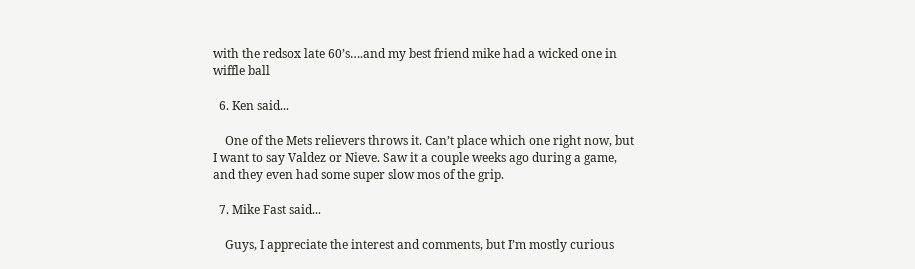with the redsox late 60’s….and my best friend mike had a wicked one in wiffle ball

  6. Ken said...

    One of the Mets relievers throws it. Can’t place which one right now, but I want to say Valdez or Nieve. Saw it a couple weeks ago during a game, and they even had some super slow mos of the grip.

  7. Mike Fast said...

    Guys, I appreciate the interest and comments, but I’m mostly curious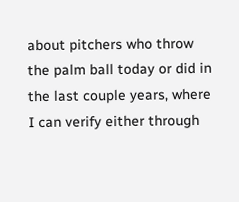about pitchers who throw the palm ball today or did in the last couple years, where I can verify either through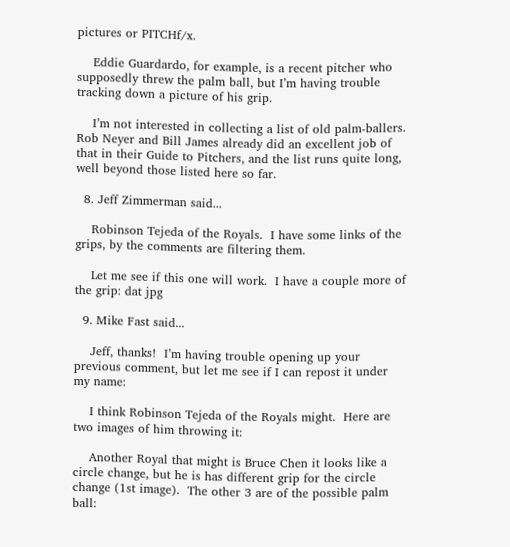pictures or PITCHf/x.

    Eddie Guardardo, for example, is a recent pitcher who supposedly threw the palm ball, but I’m having trouble tracking down a picture of his grip.

    I’m not interested in collecting a list of old palm-ballers.  Rob Neyer and Bill James already did an excellent job of that in their Guide to Pitchers, and the list runs quite long, well beyond those listed here so far.

  8. Jeff Zimmerman said...

    Robinson Tejeda of the Royals.  I have some links of the grips, by the comments are filtering them.

    Let me see if this one will work.  I have a couple more of the grip: dat jpg

  9. Mike Fast said...

    Jeff, thanks!  I’m having trouble opening up your previous comment, but let me see if I can repost it under my name:

    I think Robinson Tejeda of the Royals might.  Here are two images of him throwing it:

    Another Royal that might is Bruce Chen it looks like a circle change, but he is has different grip for the circle change (1st image).  The other 3 are of the possible palm ball: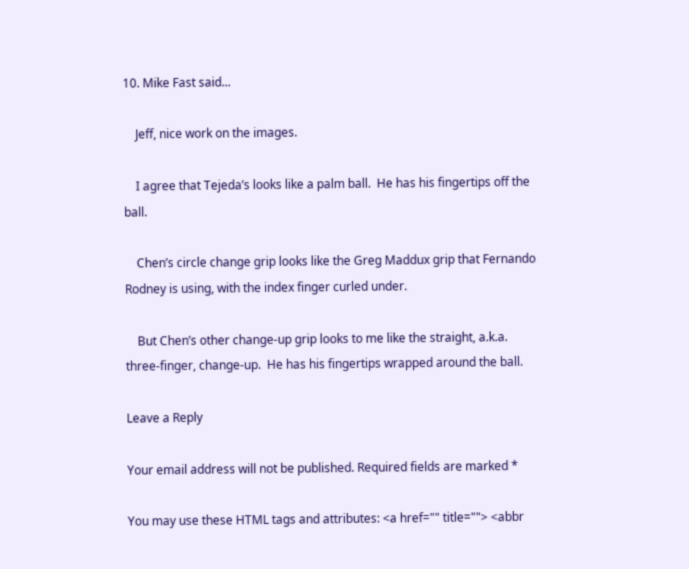10. Mike Fast said...

    Jeff, nice work on the images.

    I agree that Tejeda’s looks like a palm ball.  He has his fingertips off the ball.

    Chen’s circle change grip looks like the Greg Maddux grip that Fernando Rodney is using, with the index finger curled under.

    But Chen’s other change-up grip looks to me like the straight, a.k.a. three-finger, change-up.  He has his fingertips wrapped around the ball.

Leave a Reply

Your email address will not be published. Required fields are marked *

You may use these HTML tags and attributes: <a href="" title=""> <abbr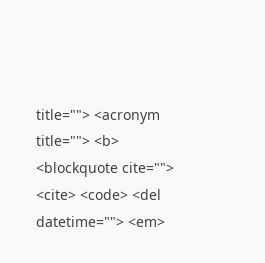title=""> <acronym title=""> <b> <blockquote cite=""> <cite> <code> <del datetime=""> <em>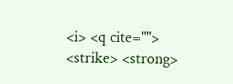<i> <q cite=""> <strike> <strong>